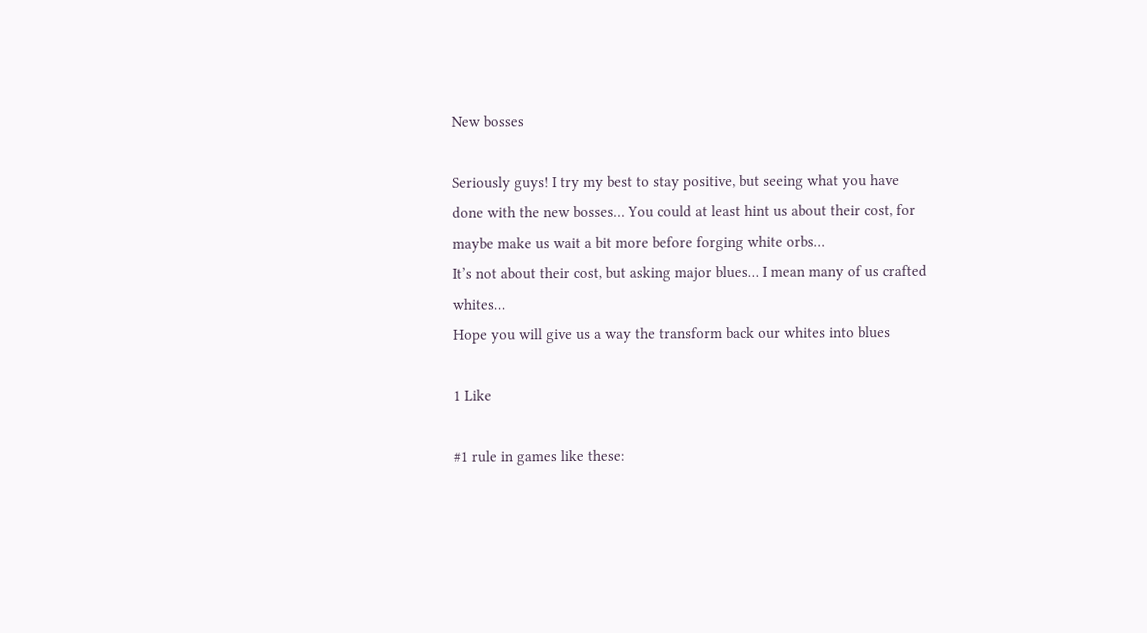New bosses

Seriously guys! I try my best to stay positive, but seeing what you have done with the new bosses… You could at least hint us about their cost, for maybe make us wait a bit more before forging white orbs…
It’s not about their cost, but asking major blues… I mean many of us crafted whites…
Hope you will give us a way the transform back our whites into blues

1 Like

#1 rule in games like these: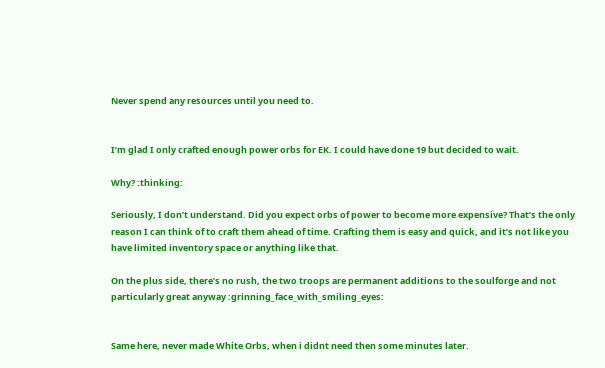Never spend any resources until you need to.


I’m glad I only crafted enough power orbs for EK. I could have done 19 but decided to wait.

Why? :thinking:

Seriously, I don’t understand. Did you expect orbs of power to become more expensive? That’s the only reason I can think of to craft them ahead of time. Crafting them is easy and quick, and it’s not like you have limited inventory space or anything like that.

On the plus side, there’s no rush, the two troops are permanent additions to the soulforge and not particularly great anyway :grinning_face_with_smiling_eyes:


Same here, never made White Orbs, when i didnt need then some minutes later.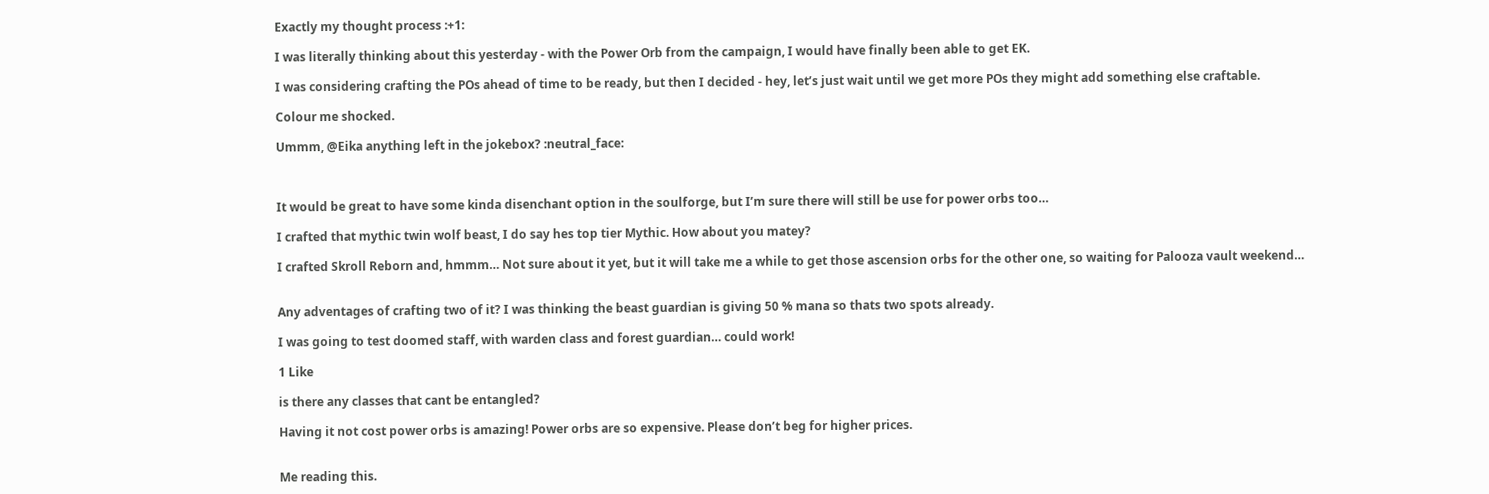Exactly my thought process :+1:

I was literally thinking about this yesterday - with the Power Orb from the campaign, I would have finally been able to get EK.

I was considering crafting the POs ahead of time to be ready, but then I decided - hey, let’s just wait until we get more POs they might add something else craftable.

Colour me shocked.

Ummm, @Eika anything left in the jokebox? :neutral_face:



It would be great to have some kinda disenchant option in the soulforge, but I’m sure there will still be use for power orbs too…

I crafted that mythic twin wolf beast, I do say hes top tier Mythic. How about you matey?

I crafted Skroll Reborn and, hmmm… Not sure about it yet, but it will take me a while to get those ascension orbs for the other one, so waiting for Palooza vault weekend…


Any adventages of crafting two of it? I was thinking the beast guardian is giving 50 % mana so thats two spots already.

I was going to test doomed staff, with warden class and forest guardian… could work!

1 Like

is there any classes that cant be entangled?

Having it not cost power orbs is amazing! Power orbs are so expensive. Please don’t beg for higher prices.


Me reading this.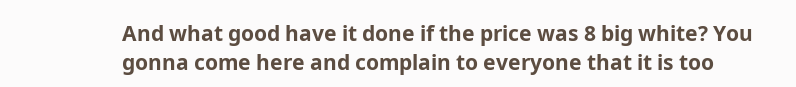And what good have it done if the price was 8 big white? You gonna come here and complain to everyone that it is too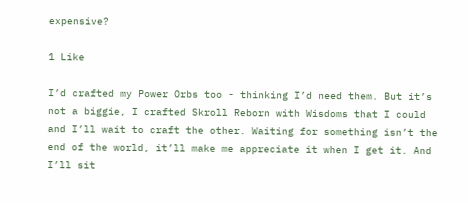expensive?

1 Like

I’d crafted my Power Orbs too - thinking I’d need them. But it’s not a biggie, I crafted Skroll Reborn with Wisdoms that I could and I’ll wait to craft the other. Waiting for something isn’t the end of the world, it’ll make me appreciate it when I get it. And I’ll sit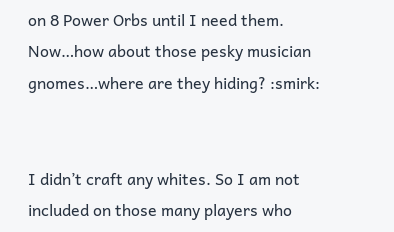on 8 Power Orbs until I need them. Now…how about those pesky musician gnomes…where are they hiding? :smirk:


I didn’t craft any whites. So I am not included on those many players who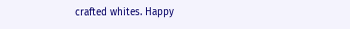crafted whites. Happy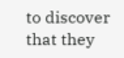to discover that they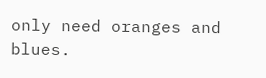only need oranges and blues.